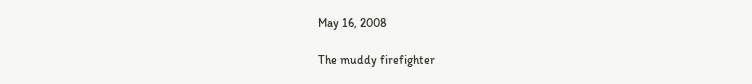May 16, 2008

The muddy firefighter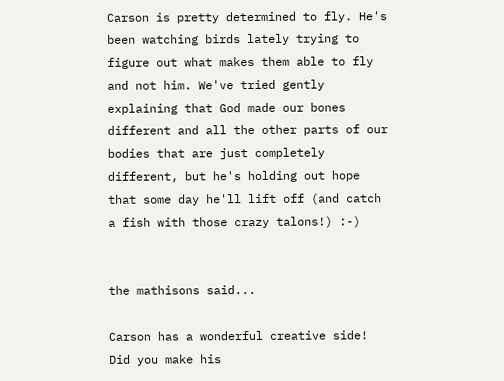Carson is pretty determined to fly. He's been watching birds lately trying to figure out what makes them able to fly and not him. We've tried gently explaining that God made our bones different and all the other parts of our bodies that are just completely different, but he's holding out hope that some day he'll lift off (and catch a fish with those crazy talons!) :-)


the mathisons said...

Carson has a wonderful creative side! Did you make his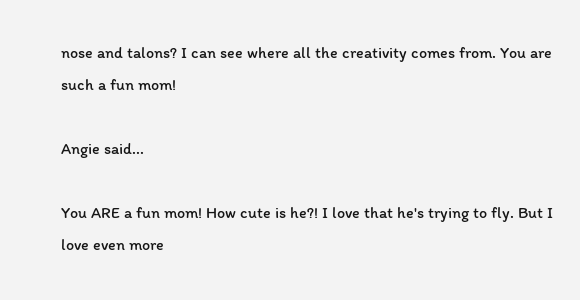nose and talons? I can see where all the creativity comes from. You are such a fun mom!

Angie said...

You ARE a fun mom! How cute is he?! I love that he's trying to fly. But I love even more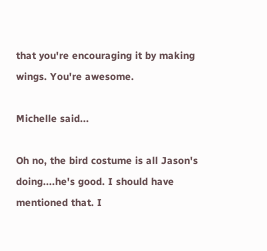that you're encouraging it by making wings. You're awesome.

Michelle said...

Oh no, the bird costume is all Jason's doing....he's good. I should have mentioned that. I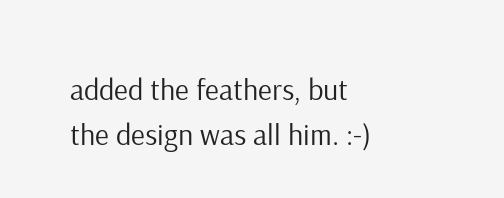added the feathers, but the design was all him. :-)